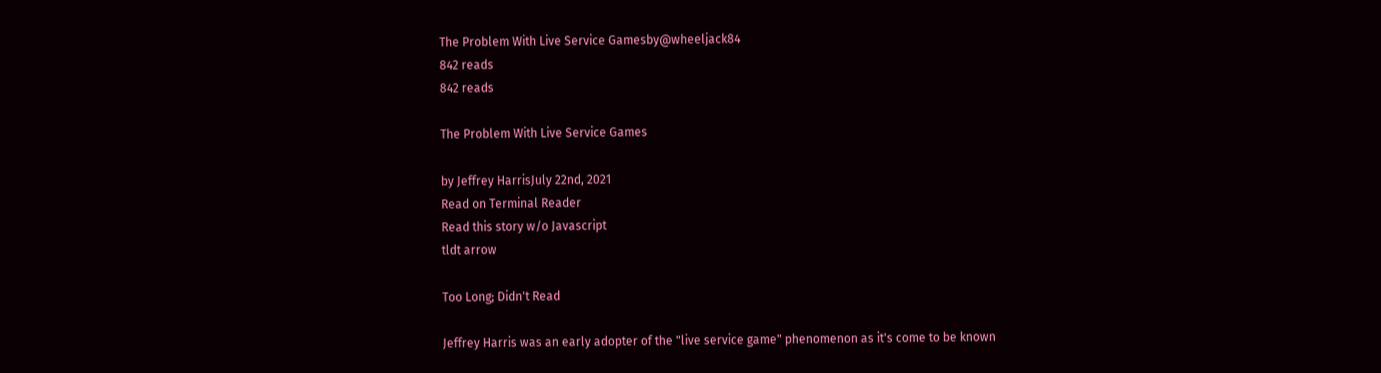The Problem With Live Service Gamesby@wheeljack84
842 reads
842 reads

The Problem With Live Service Games

by Jeffrey HarrisJuly 22nd, 2021
Read on Terminal Reader
Read this story w/o Javascript
tldt arrow

Too Long; Didn't Read

Jeffrey Harris was an early adopter of the "live service game" phenomenon as it's come to be known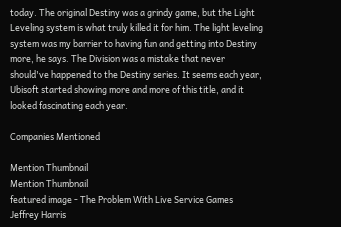today. The original Destiny was a grindy game, but the Light Leveling system is what truly killed it for him. The light leveling system was my barrier to having fun and getting into Destiny more, he says. The Division was a mistake that never should've happened to the Destiny series. It seems each year, Ubisoft started showing more and more of this title, and it looked fascinating each year.

Companies Mentioned

Mention Thumbnail
Mention Thumbnail
featured image - The Problem With Live Service Games
Jeffrey Harris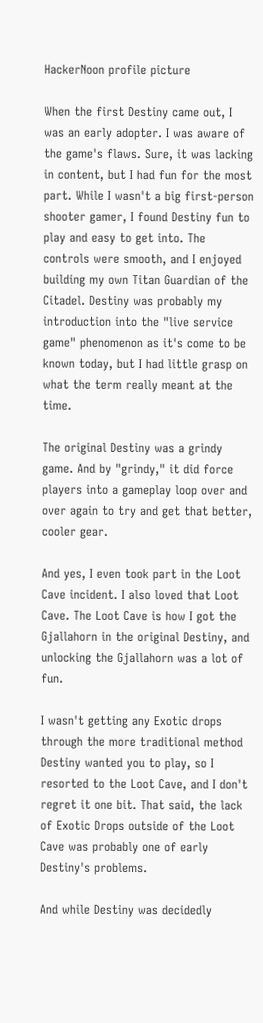HackerNoon profile picture

When the first Destiny came out, I was an early adopter. I was aware of the game's flaws. Sure, it was lacking in content, but I had fun for the most part. While I wasn't a big first-person shooter gamer, I found Destiny fun to play and easy to get into. The controls were smooth, and I enjoyed building my own Titan Guardian of the Citadel. Destiny was probably my introduction into the "live service game" phenomenon as it's come to be known today, but I had little grasp on what the term really meant at the time.

The original Destiny was a grindy game. And by "grindy," it did force players into a gameplay loop over and over again to try and get that better, cooler gear.

And yes, I even took part in the Loot Cave incident. I also loved that Loot Cave. The Loot Cave is how I got the Gjallahorn in the original Destiny, and unlocking the Gjallahorn was a lot of fun.

I wasn't getting any Exotic drops through the more traditional method Destiny wanted you to play, so I resorted to the Loot Cave, and I don't regret it one bit. That said, the lack of Exotic Drops outside of the Loot Cave was probably one of early Destiny's problems.

And while Destiny was decidedly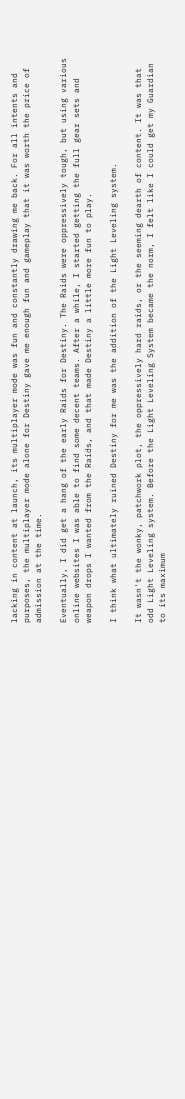lacking in content at launch, its multiplayer mode was fun and constantly drawing me back. For all intents and purposes, the multiplayer mode alone for Destiny gave me enough fun and gameplay that it was worth the price of admission at the time.

Eventually, I did get a hang of the early Raids for Destiny. The Raids were oppressively tough, but using various online websites I was able to find some decent teams. After a while, I started getting the full gear sets and weapon drops I wanted from the Raids, and that made Destiny a little more fun to play.

I think what ultimately ruined Destiny for me was the addition of the Light Leveling system.

It wasn't the wonky, patchwork plot, the oppressively hard raids, or the seeming dearth of content. It was that odd Light Leveling system. Before the Light Leveling System became the norm, I felt like I could get my Guardian to its maximum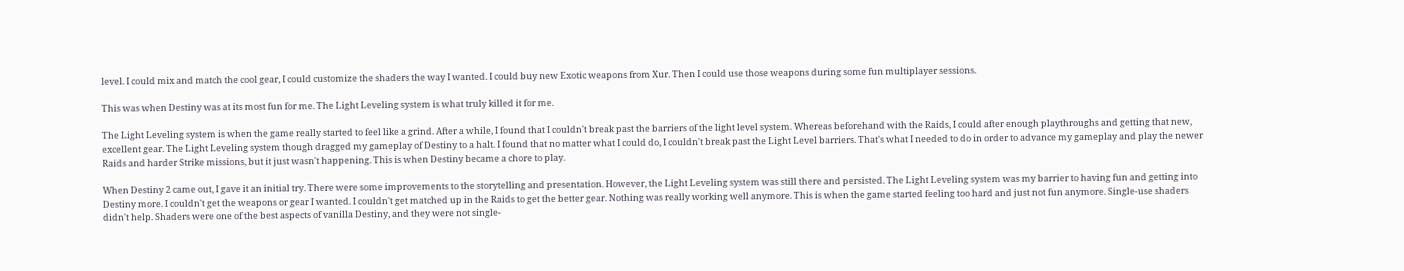level. I could mix and match the cool gear, I could customize the shaders the way I wanted. I could buy new Exotic weapons from Xur. Then I could use those weapons during some fun multiplayer sessions.

This was when Destiny was at its most fun for me. The Light Leveling system is what truly killed it for me.

The Light Leveling system is when the game really started to feel like a grind. After a while, I found that I couldn't break past the barriers of the light level system. Whereas beforehand with the Raids, I could after enough playthroughs and getting that new, excellent gear. The Light Leveling system though dragged my gameplay of Destiny to a halt. I found that no matter what I could do, I couldn't break past the Light Level barriers. That's what I needed to do in order to advance my gameplay and play the newer Raids and harder Strike missions, but it just wasn't happening. This is when Destiny became a chore to play.

When Destiny 2 came out, I gave it an initial try. There were some improvements to the storytelling and presentation. However, the Light Leveling system was still there and persisted. The Light Leveling system was my barrier to having fun and getting into Destiny more. I couldn't get the weapons or gear I wanted. I couldn't get matched up in the Raids to get the better gear. Nothing was really working well anymore. This is when the game started feeling too hard and just not fun anymore. Single-use shaders didn't help. Shaders were one of the best aspects of vanilla Destiny, and they were not single-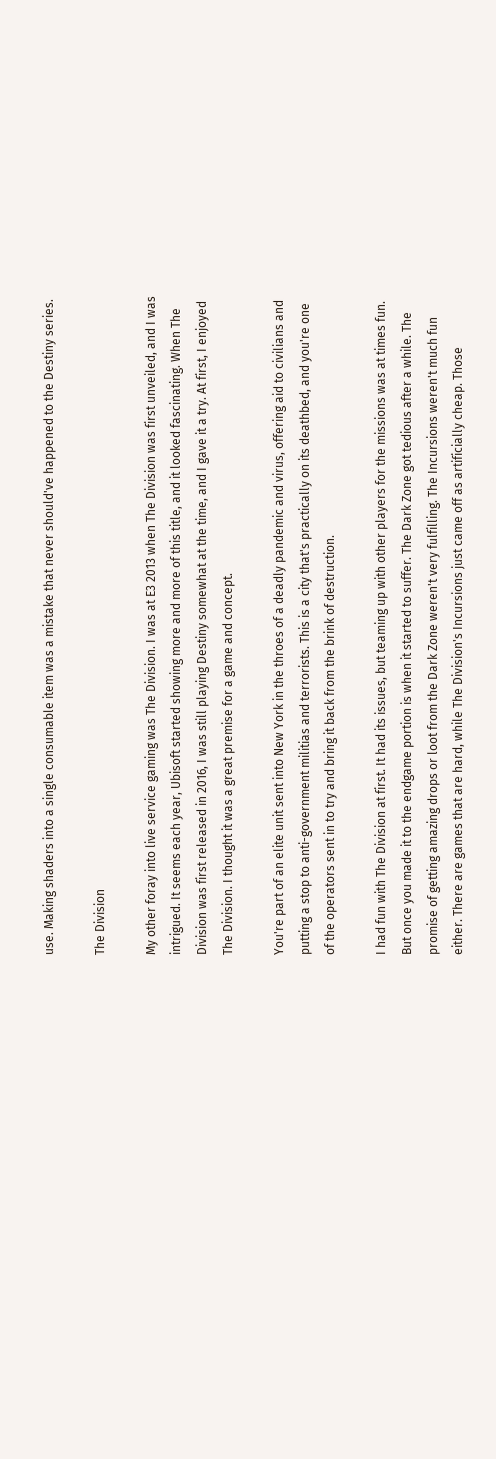use. Making shaders into a single consumable item was a mistake that never should've happened to the Destiny series.

The Division

My other foray into live service gaming was The Division. I was at E3 2013 when The Division was first unveiled, and I was intrigued. It seems each year, Ubisoft started showing more and more of this title, and it looked fascinating. When The Division was first released in 2016, I was still playing Destiny somewhat at the time, and I gave it a try. At first, I enjoyed The Division. I thought it was a great premise for a game and concept.

You're part of an elite unit sent into New York in the throes of a deadly pandemic and virus, offering aid to civilians and putting a stop to anti-government militias and terrorists. This is a city that's practically on its deathbed, and you're one of the operators sent in to try and bring it back from the brink of destruction.

I had fun with The Division at first. It had its issues, but teaming up with other players for the missions was at times fun. But once you made it to the endgame portion is when it started to suffer. The Dark Zone got tedious after a while. The promise of getting amazing drops or loot from the Dark Zone weren't very fulfilling. The Incursions weren't much fun either. There are games that are hard, while The Division's Incursions just came off as artificially cheap. Those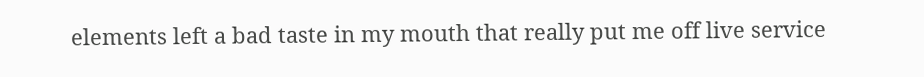elements left a bad taste in my mouth that really put me off live service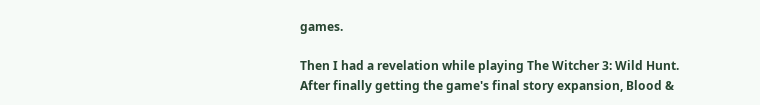games.

Then I had a revelation while playing The Witcher 3: Wild Hunt. After finally getting the game's final story expansion, Blood &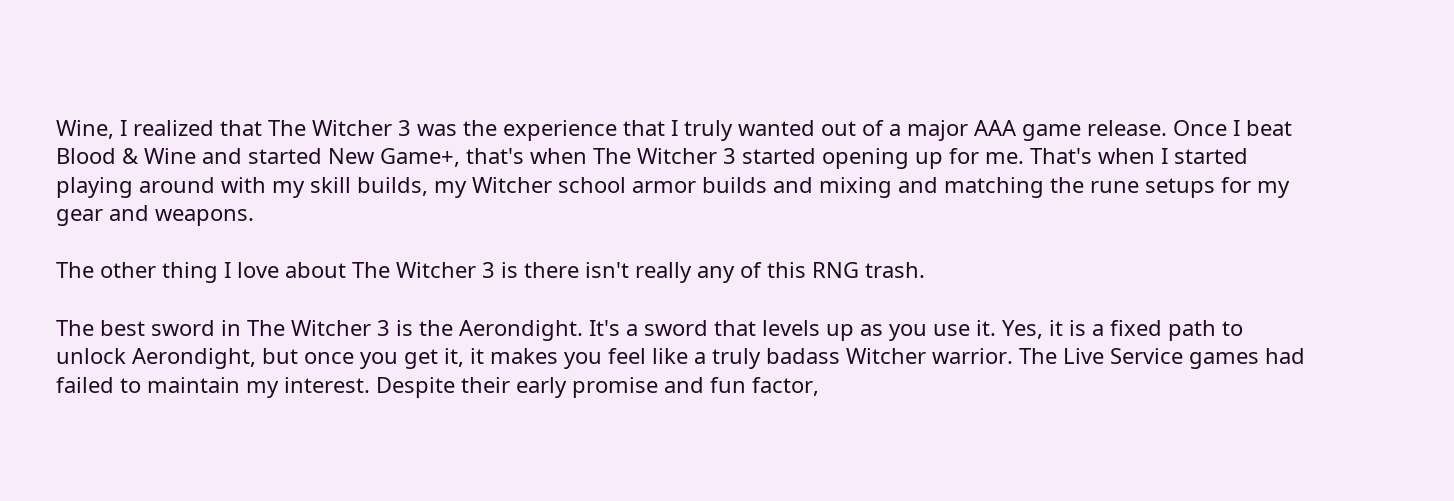Wine, I realized that The Witcher 3 was the experience that I truly wanted out of a major AAA game release. Once I beat Blood & Wine and started New Game+, that's when The Witcher 3 started opening up for me. That's when I started playing around with my skill builds, my Witcher school armor builds and mixing and matching the rune setups for my gear and weapons.

The other thing I love about The Witcher 3 is there isn't really any of this RNG trash.

The best sword in The Witcher 3 is the Aerondight. It's a sword that levels up as you use it. Yes, it is a fixed path to unlock Aerondight, but once you get it, it makes you feel like a truly badass Witcher warrior. The Live Service games had failed to maintain my interest. Despite their early promise and fun factor,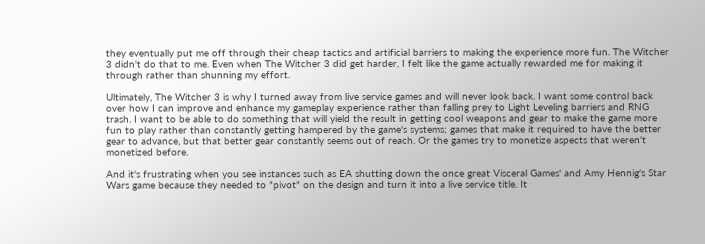they eventually put me off through their cheap tactics and artificial barriers to making the experience more fun. The Witcher 3 didn't do that to me. Even when The Witcher 3 did get harder, I felt like the game actually rewarded me for making it through rather than shunning my effort.

Ultimately, The Witcher 3 is why I turned away from live service games and will never look back. I want some control back over how I can improve and enhance my gameplay experience rather than falling prey to Light Leveling barriers and RNG trash. I want to be able to do something that will yield the result in getting cool weapons and gear to make the game more fun to play rather than constantly getting hampered by the game's systems; games that make it required to have the better gear to advance, but that better gear constantly seems out of reach. Or the games try to monetize aspects that weren't monetized before.

And it's frustrating when you see instances such as EA shutting down the once great Visceral Games' and Amy Hennig's Star Wars game because they needed to "pivot" on the design and turn it into a live service title. It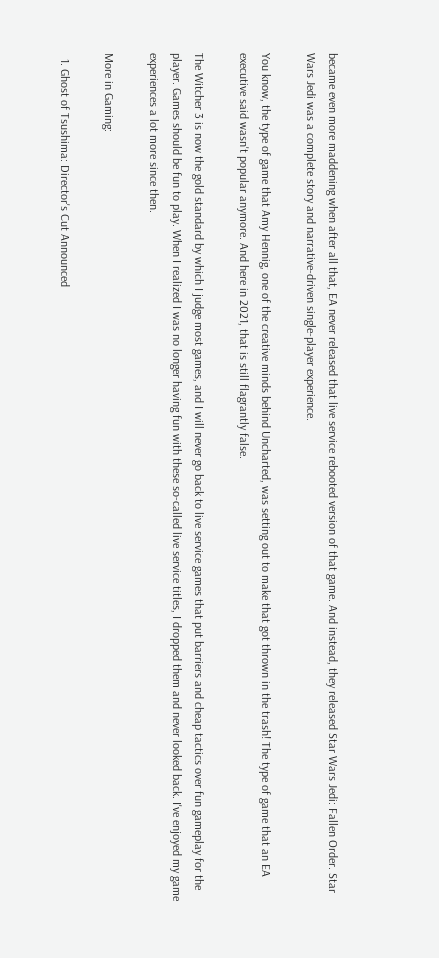became even more maddening when after all that, EA never released that live service rebooted version of that game. And instead, they released Star Wars Jedi: Fallen Order. Star Wars Jedi was a complete story and narrative-driven single-player experience.

You know, the type of game that Amy Hennig, one of the creative minds behind Uncharted, was setting out to make that got thrown in the trash! The type of game that an EA executive said wasn't popular anymore. And here in 2021, that is still flagrantly false.

The Witcher 3 is now the gold standard by which I judge most games, and I will never go back to live service games that put barriers and cheap tactics over fun gameplay for the player. Games should be fun to play. When I realized I was no longer having fun with these so-called live service titles, I dropped them and never looked back. I've enjoyed my game experiences a lot more since then.

More in Gaming:

  1. Ghost of Tsushima: Director's Cut Announced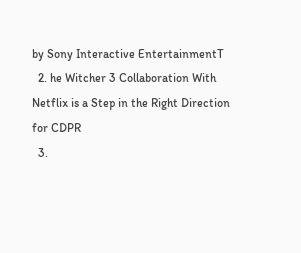by Sony Interactive EntertainmentT
  2. he Witcher 3 Collaboration With Netflix is a Step in the Right Direction for CDPR
  3.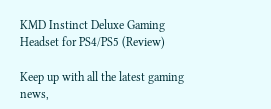KMD Instinct Deluxe Gaming Headset for PS4/PS5 (Review)

Keep up with all the latest gaming news,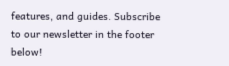features, and guides. Subscribe to our newsletter in the footer below!